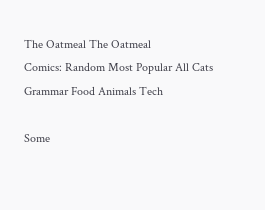The Oatmeal The Oatmeal
Comics: Random Most Popular All Cats Grammar Food Animals Tech

Some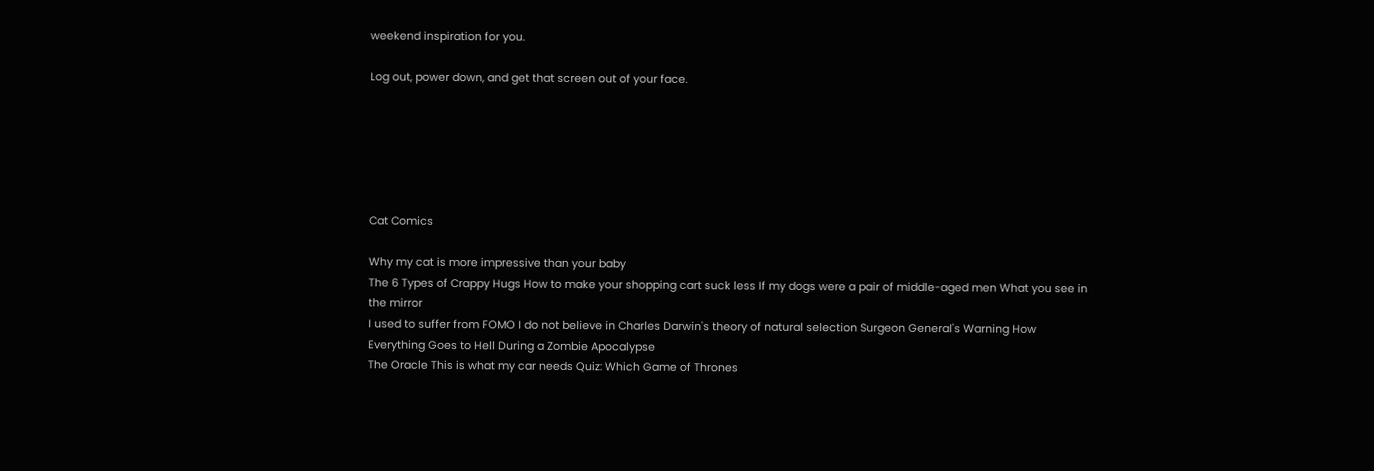weekend inspiration for you.

Log out, power down, and get that screen out of your face.






Cat Comics

Why my cat is more impressive than your baby
The 6 Types of Crappy Hugs How to make your shopping cart suck less If my dogs were a pair of middle-aged men What you see in the mirror
I used to suffer from FOMO I do not believe in Charles Darwin's theory of natural selection Surgeon General's Warning How Everything Goes to Hell During a Zombie Apocalypse
The Oracle This is what my car needs Quiz: Which Game of Thrones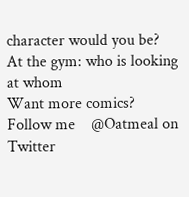character would you be? At the gym: who is looking at whom
Want more comics?
Follow me    @Oatmeal on Twitter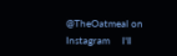@TheOatmeal on Instagram    I'll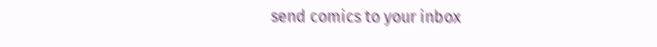send comics to your inbox